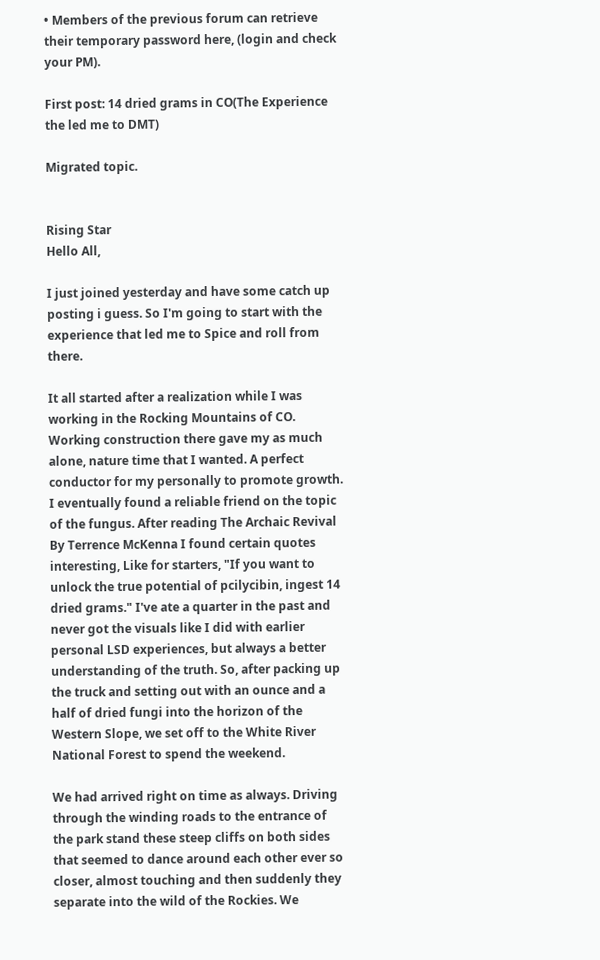• Members of the previous forum can retrieve their temporary password here, (login and check your PM).

First post: 14 dried grams in CO(The Experience the led me to DMT)

Migrated topic.


Rising Star
Hello All,

I just joined yesterday and have some catch up posting i guess. So I'm going to start with the experience that led me to Spice and roll from there.

It all started after a realization while I was working in the Rocking Mountains of CO. Working construction there gave my as much alone, nature time that I wanted. A perfect conductor for my personally to promote growth. I eventually found a reliable friend on the topic of the fungus. After reading The Archaic Revival By Terrence McKenna I found certain quotes interesting, Like for starters, "If you want to unlock the true potential of pcilycibin, ingest 14 dried grams." I've ate a quarter in the past and never got the visuals like I did with earlier personal LSD experiences, but always a better understanding of the truth. So, after packing up the truck and setting out with an ounce and a half of dried fungi into the horizon of the Western Slope, we set off to the White River National Forest to spend the weekend.

We had arrived right on time as always. Driving through the winding roads to the entrance of the park stand these steep cliffs on both sides that seemed to dance around each other ever so closer, almost touching and then suddenly they separate into the wild of the Rockies. We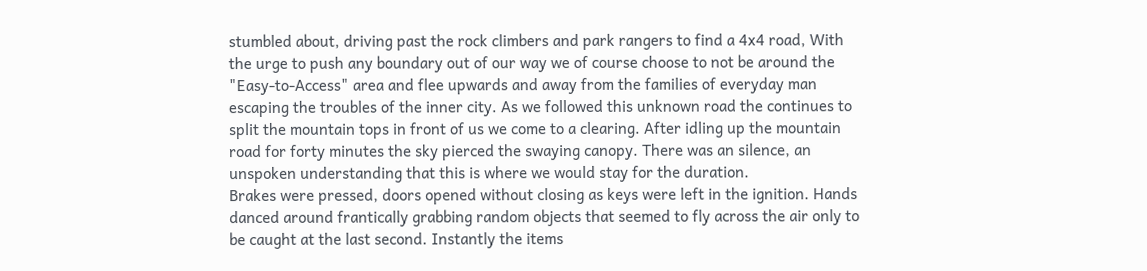stumbled about, driving past the rock climbers and park rangers to find a 4x4 road, With the urge to push any boundary out of our way we of course choose to not be around the "Easy-to-Access" area and flee upwards and away from the families of everyday man escaping the troubles of the inner city. As we followed this unknown road the continues to split the mountain tops in front of us we come to a clearing. After idling up the mountain road for forty minutes the sky pierced the swaying canopy. There was an silence, an unspoken understanding that this is where we would stay for the duration.
Brakes were pressed, doors opened without closing as keys were left in the ignition. Hands danced around frantically grabbing random objects that seemed to fly across the air only to be caught at the last second. Instantly the items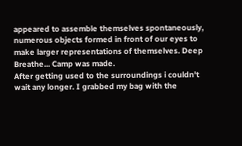appeared to assemble themselves spontaneously, numerous objects formed in front of our eyes to make larger representations of themselves. Deep Breathe... Camp was made.
After getting used to the surroundings i couldn't wait any longer. I grabbed my bag with the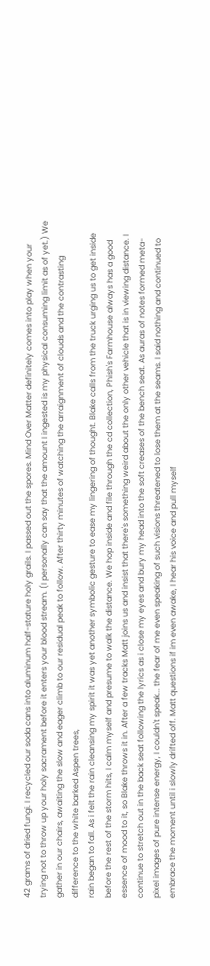42 grams of dried fungi. I recycled our soda cans into aluminum half-stature holy grails. I passed out the spores. Mind Over Matter definitely comes into play when your trying not to throw up your holy sacrament before it enters your blood stream. (I personally can say that the amount I ingested is my physical consuming limit as of yet.) We gather in our chairs, awaiting the slow and eager climb to our residual peak to follow. After thirty minutes of watching the arraignment of clouds and the contrasting difference to the white barked Aspen trees,
rain began to fall. As i felt the rain cleansing my spirit it was yet another symbolic gesture to ease my lingering of thought. Blake calls from the truck urging us to get inside before the rest of the storm hits, I calm myself and presume to walk the distance. We hop inside and file through the cd collection, Phish's Farmhouse always has a good essence of mood to it, so Blake throws it in. After a few tracks Matt joins us and insist that there's something weird about the only other vehicle that is in viewing distance. I continue to stretch out in the back seat following the lyrics as i close my eyes and bury my head into the soft creases of the bench seat. As auras of notes formed meta-pixel images of pure intense energy, I couldn't speak... the fear of me even speaking of such visions threatened to lose them at the seams. I said nothing and continued to embrace the moment until i slowly drifted off. Matt questions if im even awake, I hear his voice and pull myself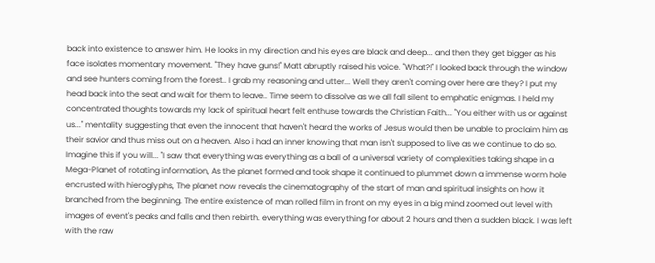back into existence to answer him. He looks in my direction and his eyes are black and deep... and then they get bigger as his face isolates momentary movement. "They have guns!" Matt abruptly raised his voice. "What?!" I looked back through the window and see hunters coming from the forest.. I grab my reasoning and utter... Well they aren't coming over here are they? I put my head back into the seat and wait for them to leave.. Time seem to dissolve as we all fall silent to emphatic enigmas. I held my concentrated thoughts towards my lack of spiritual heart felt enthuse towards the Christian Faith... "You either with us or against us..." mentality suggesting that even the innocent that haven't heard the works of Jesus would then be unable to proclaim him as their savior and thus miss out on a heaven. Also i had an inner knowing that man isn't supposed to live as we continue to do so. Imagine this if you will... "I saw that everything was everything as a ball of a universal variety of complexities taking shape in a Mega-Planet of rotating information, As the planet formed and took shape it continued to plummet down a immense worm hole encrusted with hieroglyphs, The planet now reveals the cinematography of the start of man and spiritual insights on how it branched from the beginning. The entire existence of man rolled film in front on my eyes in a big mind zoomed out level with images of event's peaks and falls and then rebirth. everything was everything for about 2 hours and then a sudden black. I was left with the raw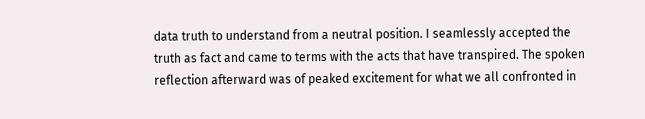data truth to understand from a neutral position. I seamlessly accepted the truth as fact and came to terms with the acts that have transpired. The spoken reflection afterward was of peaked excitement for what we all confronted in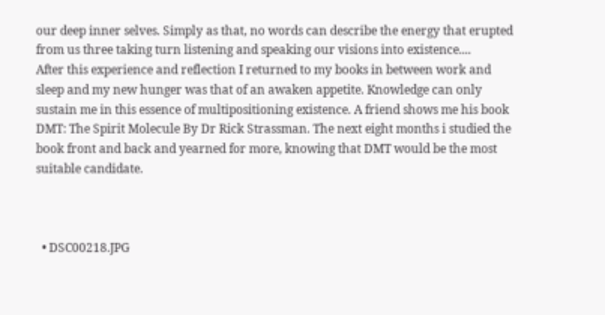our deep inner selves. Simply as that, no words can describe the energy that erupted from us three taking turn listening and speaking our visions into existence....
After this experience and reflection I returned to my books in between work and sleep and my new hunger was that of an awaken appetite. Knowledge can only sustain me in this essence of multipositioning existence. A friend shows me his book DMT: The Spirit Molecule By Dr Rick Strassman. The next eight months i studied the book front and back and yearned for more, knowing that DMT would be the most suitable candidate.



  • DSC00218.JPG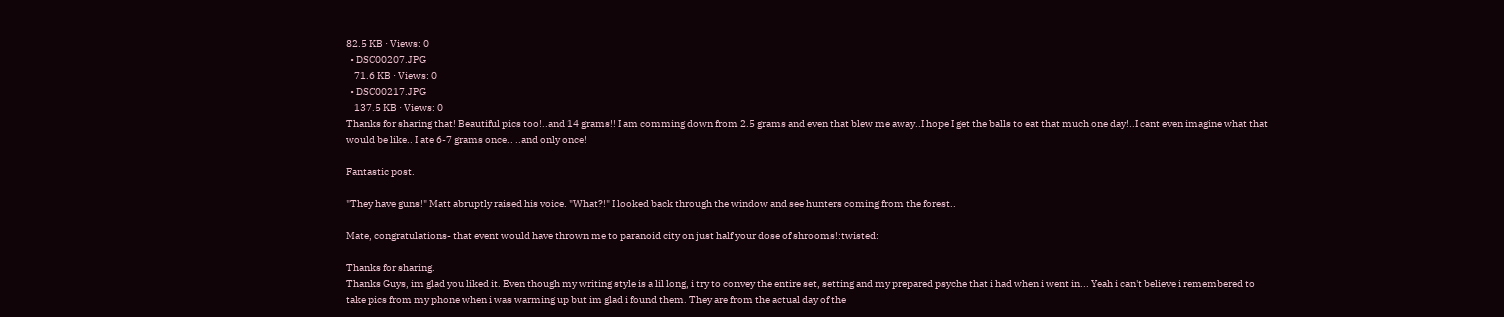82.5 KB · Views: 0
  • DSC00207.JPG
    71.6 KB · Views: 0
  • DSC00217.JPG
    137.5 KB · Views: 0
Thanks for sharing that! Beautiful pics too!..and 14 grams!! I am comming down from 2.5 grams and even that blew me away..I hope I get the balls to eat that much one day!..I cant even imagine what that would be like.. I ate 6-7 grams once.. ..and only once!

Fantastic post.

"They have guns!" Matt abruptly raised his voice. "What?!" I looked back through the window and see hunters coming from the forest..

Mate, congratulations- that event would have thrown me to paranoid city on just half your dose of shrooms!:twisted:

Thanks for sharing.
Thanks Guys, im glad you liked it. Even though my writing style is a lil long, i try to convey the entire set, setting and my prepared psyche that i had when i went in... Yeah i can't believe i remembered to take pics from my phone when i was warming up but im glad i found them. They are from the actual day of the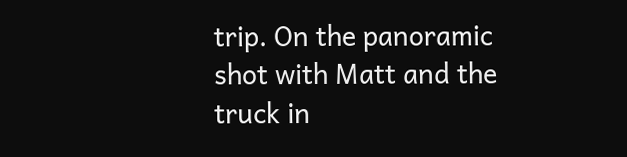trip. On the panoramic shot with Matt and the truck in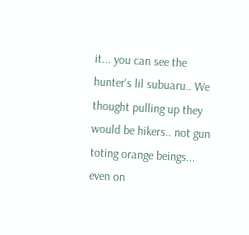it... you can see the hunter's lil subuaru.. We thought pulling up they would be hikers.. not gun toting orange beings... even on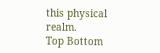this physical realm.
Top Bottom